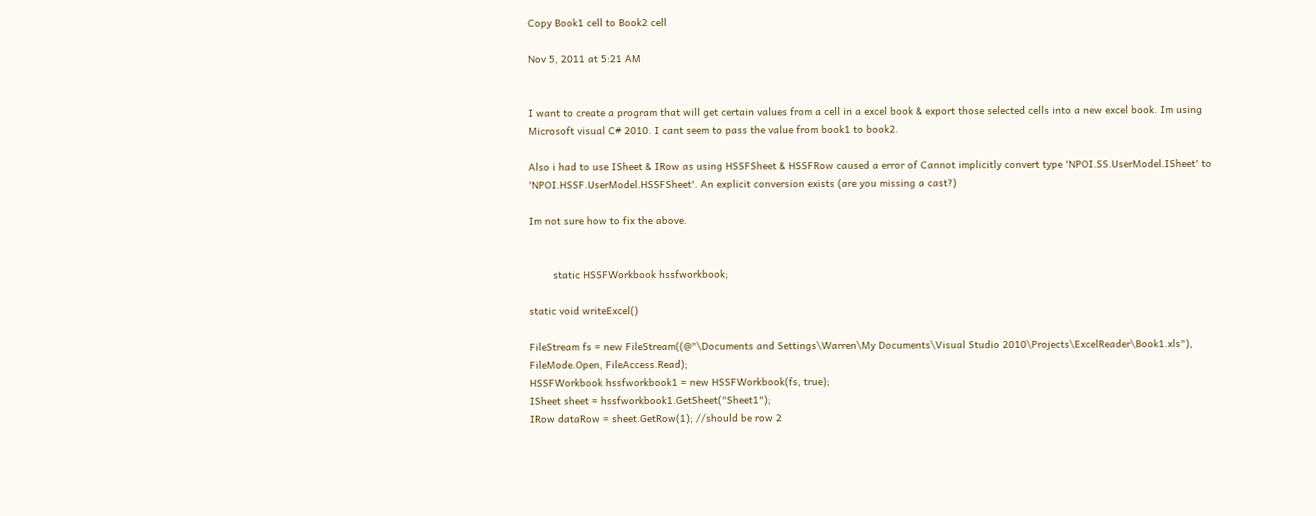Copy Book1 cell to Book2 cell

Nov 5, 2011 at 5:21 AM


I want to create a program that will get certain values from a cell in a excel book & export those selected cells into a new excel book. Im using Microsoft visual C# 2010. I cant seem to pass the value from book1 to book2.

Also i had to use ISheet & IRow as using HSSFSheet & HSSFRow caused a error of Cannot implicitly convert type 'NPOI.SS.UserModel.ISheet' to 'NPOI.HSSF.UserModel.HSSFSheet'. An explicit conversion exists (are you missing a cast?)

Im not sure how to fix the above.


        static HSSFWorkbook hssfworkbook;

static void writeExcel()

FileStream fs = new FileStream((@"\Documents and Settings\Warren\My Documents\Visual Studio 2010\Projects\ExcelReader\Book1.xls"), FileMode.Open, FileAccess.Read);
HSSFWorkbook hssfworkbook1 = new HSSFWorkbook(fs, true);
ISheet sheet = hssfworkbook1.GetSheet("Sheet1");
IRow dataRow = sheet.GetRow(1); //should be row 2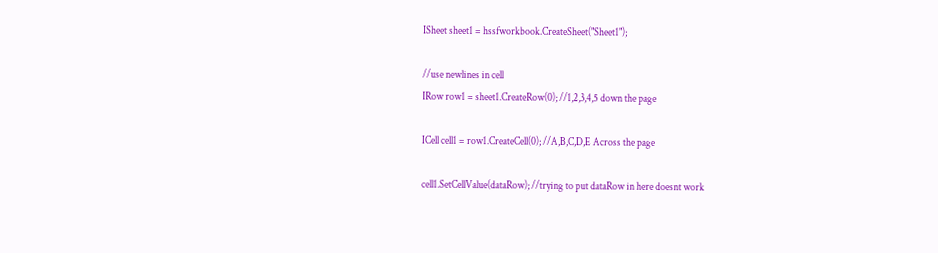ISheet sheet1 = hssfworkbook.CreateSheet("Sheet1");

//use newlines in cell
IRow row1 = sheet1.CreateRow(0); //1,2,3,4,5 down the page

ICell cell1 = row1.CreateCell(0); //A,B,C,D,E Across the page

cell1.SetCellValue(dataRow); //trying to put dataRow in here doesnt work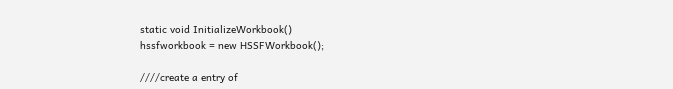static void InitializeWorkbook()
hssfworkbook = new HSSFWorkbook();

////create a entry of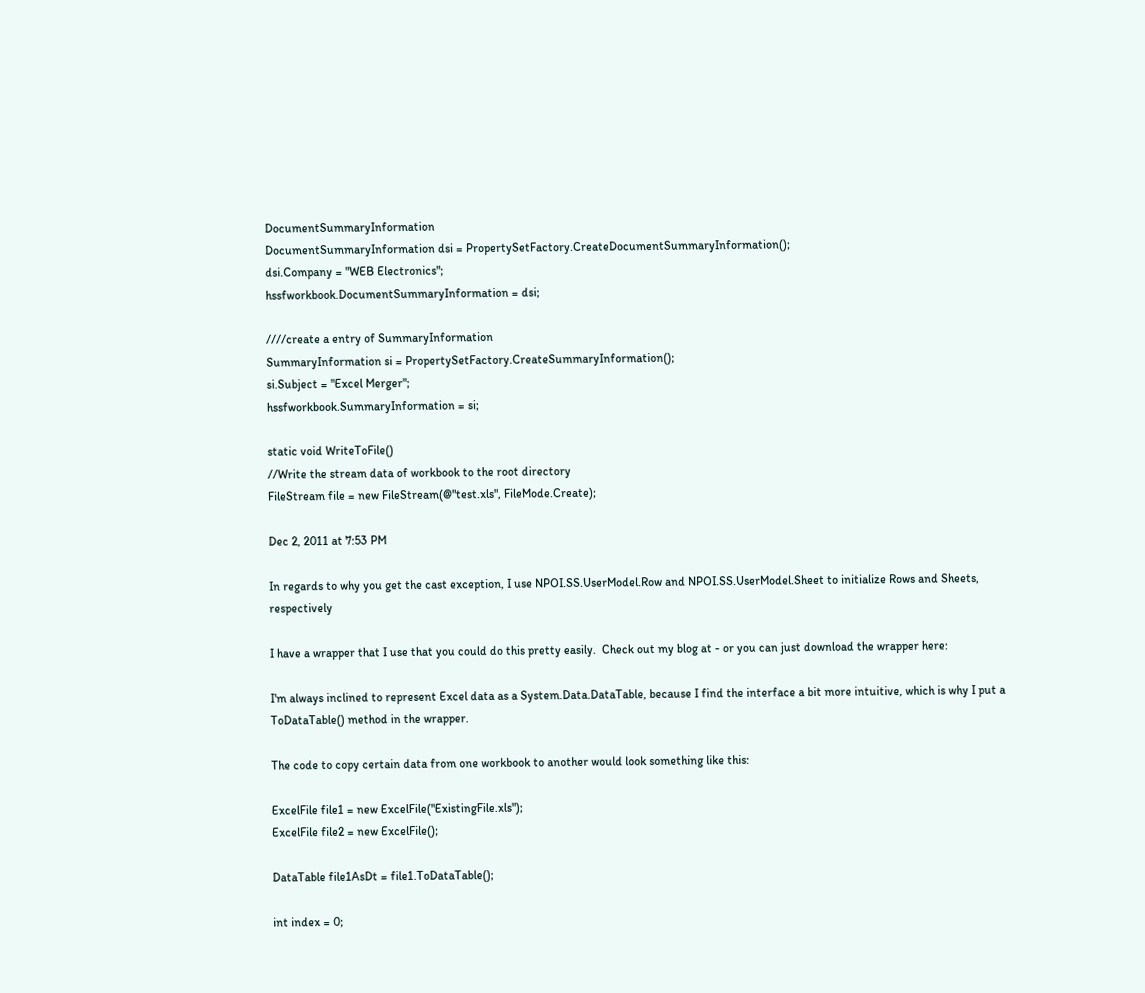DocumentSummaryInformation
DocumentSummaryInformation dsi = PropertySetFactory.CreateDocumentSummaryInformation();
dsi.Company = "WEB Electronics";
hssfworkbook.DocumentSummaryInformation = dsi;

////create a entry of SummaryInformation
SummaryInformation si = PropertySetFactory.CreateSummaryInformation();
si.Subject = "Excel Merger";
hssfworkbook.SummaryInformation = si;

static void WriteToFile()
//Write the stream data of workbook to the root directory
FileStream file = new FileStream(@"test.xls", FileMode.Create);

Dec 2, 2011 at 7:53 PM

In regards to why you get the cast exception, I use NPOI.SS.UserModel.Row and NPOI.SS.UserModel.Sheet to initialize Rows and Sheets, respectively

I have a wrapper that I use that you could do this pretty easily.  Check out my blog at - or you can just download the wrapper here:

I'm always inclined to represent Excel data as a System.Data.DataTable, because I find the interface a bit more intuitive, which is why I put a ToDataTable() method in the wrapper.

The code to copy certain data from one workbook to another would look something like this:

ExcelFile file1 = new ExcelFile("ExistingFile.xls");
ExcelFile file2 = new ExcelFile();

DataTable file1AsDt = file1.ToDataTable();

int index = 0;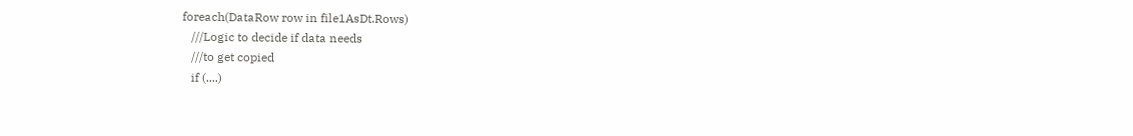foreach(DataRow row in file1AsDt.Rows)
   ///Logic to decide if data needs
   ///to get copied
   if (....)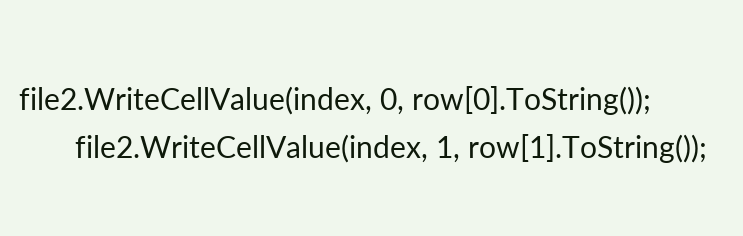file2.WriteCellValue(index, 0, row[0].ToString());
       file2.WriteCellValue(index, 1, row[1].ToString());